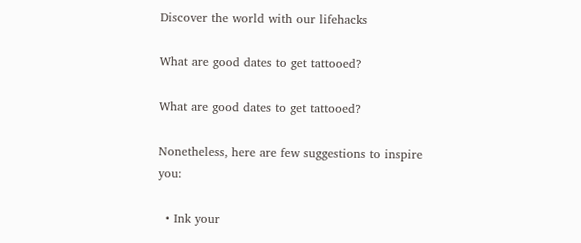Discover the world with our lifehacks

What are good dates to get tattooed?

What are good dates to get tattooed?

Nonetheless, here are few suggestions to inspire you:

  • Ink your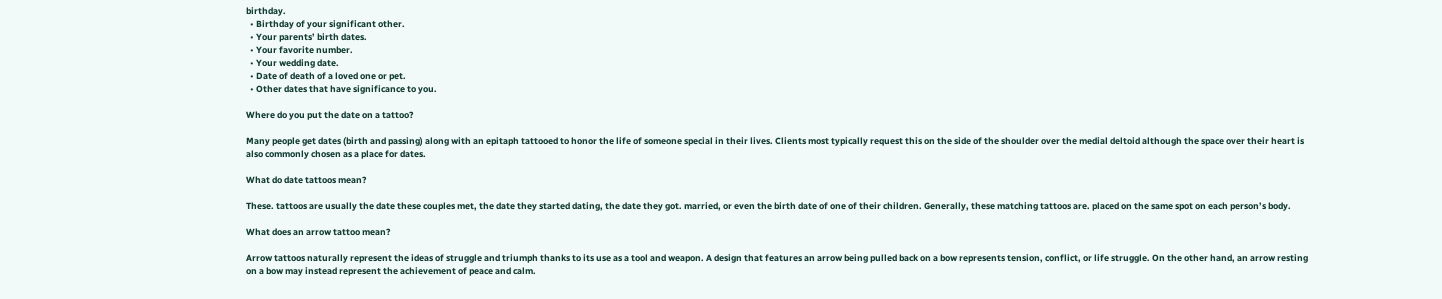birthday.
  • Birthday of your significant other.
  • Your parents’ birth dates.
  • Your favorite number.
  • Your wedding date.
  • Date of death of a loved one or pet.
  • Other dates that have significance to you.

Where do you put the date on a tattoo?

Many people get dates (birth and passing) along with an epitaph tattooed to honor the life of someone special in their lives. Clients most typically request this on the side of the shoulder over the medial deltoid although the space over their heart is also commonly chosen as a place for dates.

What do date tattoos mean?

These. tattoos are usually the date these couples met, the date they started dating, the date they got. married, or even the birth date of one of their children. Generally, these matching tattoos are. placed on the same spot on each person’s body.

What does an arrow tattoo mean?

Arrow tattoos naturally represent the ideas of struggle and triumph thanks to its use as a tool and weapon. A design that features an arrow being pulled back on a bow represents tension, conflict, or life struggle. On the other hand, an arrow resting on a bow may instead represent the achievement of peace and calm.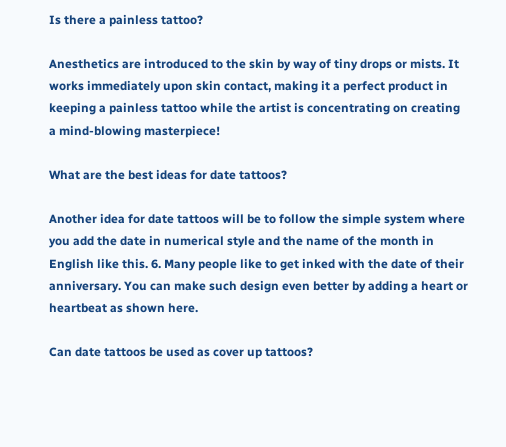Is there a painless tattoo?

Anesthetics are introduced to the skin by way of tiny drops or mists. It works immediately upon skin contact, making it a perfect product in keeping a painless tattoo while the artist is concentrating on creating a mind-blowing masterpiece!

What are the best ideas for date tattoos?

Another idea for date tattoos will be to follow the simple system where you add the date in numerical style and the name of the month in English like this. 6. Many people like to get inked with the date of their anniversary. You can make such design even better by adding a heart or heartbeat as shown here.

Can date tattoos be used as cover up tattoos?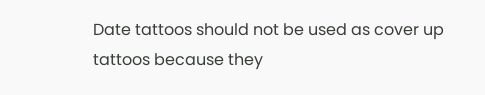Date tattoos should not be used as cover up tattoos because they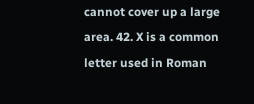cannot cover up a large area. 42. X is a common letter used in Roman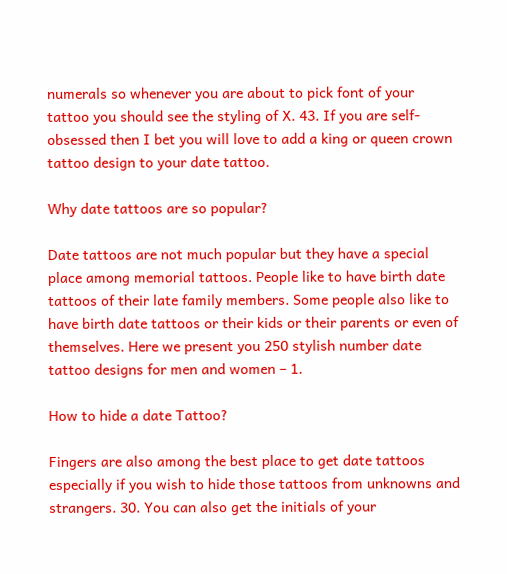numerals so whenever you are about to pick font of your tattoo you should see the styling of X. 43. If you are self-obsessed then I bet you will love to add a king or queen crown tattoo design to your date tattoo.

Why date tattoos are so popular?

Date tattoos are not much popular but they have a special place among memorial tattoos. People like to have birth date tattoos of their late family members. Some people also like to have birth date tattoos or their kids or their parents or even of themselves. Here we present you 250 stylish number date tattoo designs for men and women – 1.

How to hide a date Tattoo?

Fingers are also among the best place to get date tattoos especially if you wish to hide those tattoos from unknowns and strangers. 30. You can also get the initials of your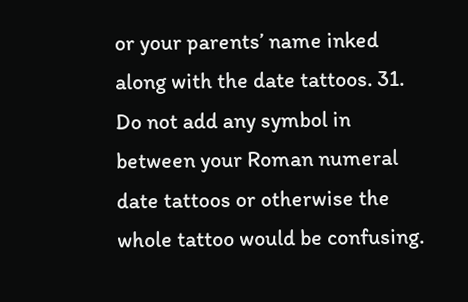or your parents’ name inked along with the date tattoos. 31. Do not add any symbol in between your Roman numeral date tattoos or otherwise the whole tattoo would be confusing.